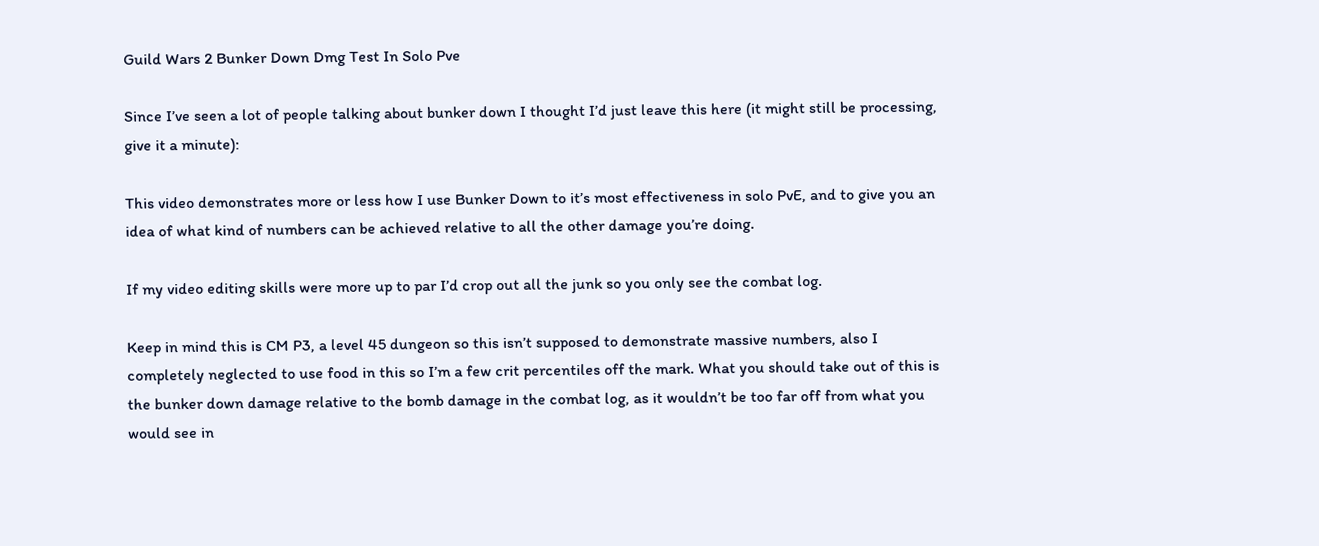Guild Wars 2 Bunker Down Dmg Test In Solo Pve

Since I’ve seen a lot of people talking about bunker down I thought I’d just leave this here (it might still be processing, give it a minute):

This video demonstrates more or less how I use Bunker Down to it’s most effectiveness in solo PvE, and to give you an idea of what kind of numbers can be achieved relative to all the other damage you’re doing.

If my video editing skills were more up to par I’d crop out all the junk so you only see the combat log.

Keep in mind this is CM P3, a level 45 dungeon so this isn’t supposed to demonstrate massive numbers, also I completely neglected to use food in this so I’m a few crit percentiles off the mark. What you should take out of this is the bunker down damage relative to the bomb damage in the combat log, as it wouldn’t be too far off from what you would see in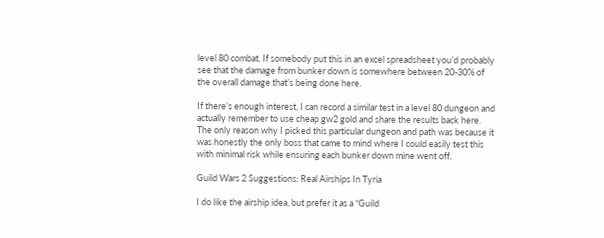level 80 combat. If somebody put this in an excel spreadsheet you’d probably see that the damage from bunker down is somewhere between 20-30% of the overall damage that’s being done here.

If there’s enough interest, I can record a similar test in a level 80 dungeon and actually remember to use cheap gw2 gold and share the results back here. The only reason why I picked this particular dungeon and path was because it was honestly the only boss that came to mind where I could easily test this with minimal risk while ensuring each bunker down mine went off.

Guild Wars 2 Suggestions: Real Airships In Tyria

I do like the airship idea, but prefer it as a “Guild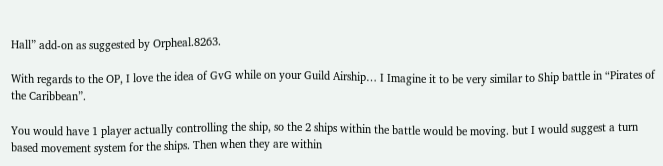Hall” add-on as suggested by Orpheal.8263.

With regards to the OP, I love the idea of GvG while on your Guild Airship… I Imagine it to be very similar to Ship battle in “Pirates of the Caribbean”.

You would have 1 player actually controlling the ship, so the 2 ships within the battle would be moving. but I would suggest a turn based movement system for the ships. Then when they are within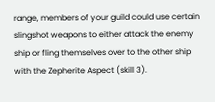range, members of your guild could use certain slingshot weapons to either attack the enemy ship or fling themselves over to the other ship with the Zepherite Aspect (skill 3).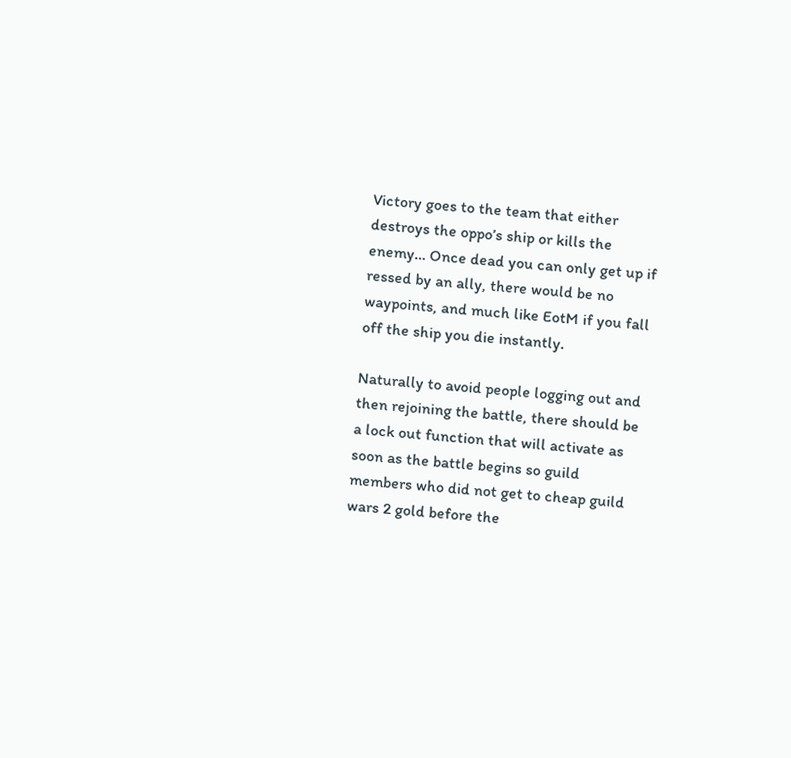Victory goes to the team that either destroys the oppo’s ship or kills the enemy… Once dead you can only get up if ressed by an ally, there would be no waypoints, and much like EotM if you fall off the ship you die instantly.

Naturally to avoid people logging out and then rejoining the battle, there should be a lock out function that will activate as soon as the battle begins so guild members who did not get to cheap guild wars 2 gold before the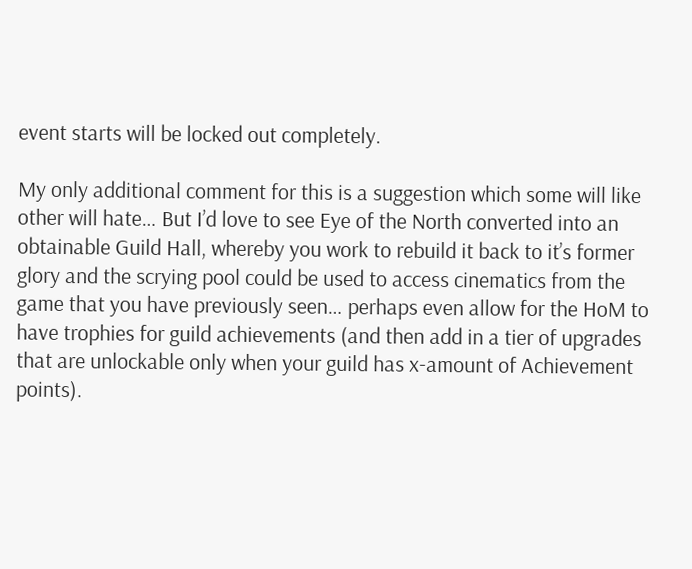event starts will be locked out completely.

My only additional comment for this is a suggestion which some will like other will hate… But I’d love to see Eye of the North converted into an obtainable Guild Hall, whereby you work to rebuild it back to it’s former glory and the scrying pool could be used to access cinematics from the game that you have previously seen… perhaps even allow for the HoM to have trophies for guild achievements (and then add in a tier of upgrades that are unlockable only when your guild has x-amount of Achievement points).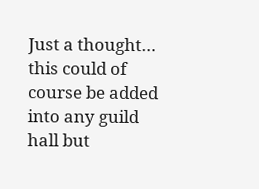Just a thought… this could of course be added into any guild hall but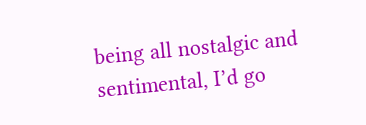being all nostalgic and sentimental, I’d go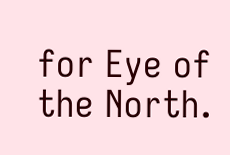for Eye of the North.